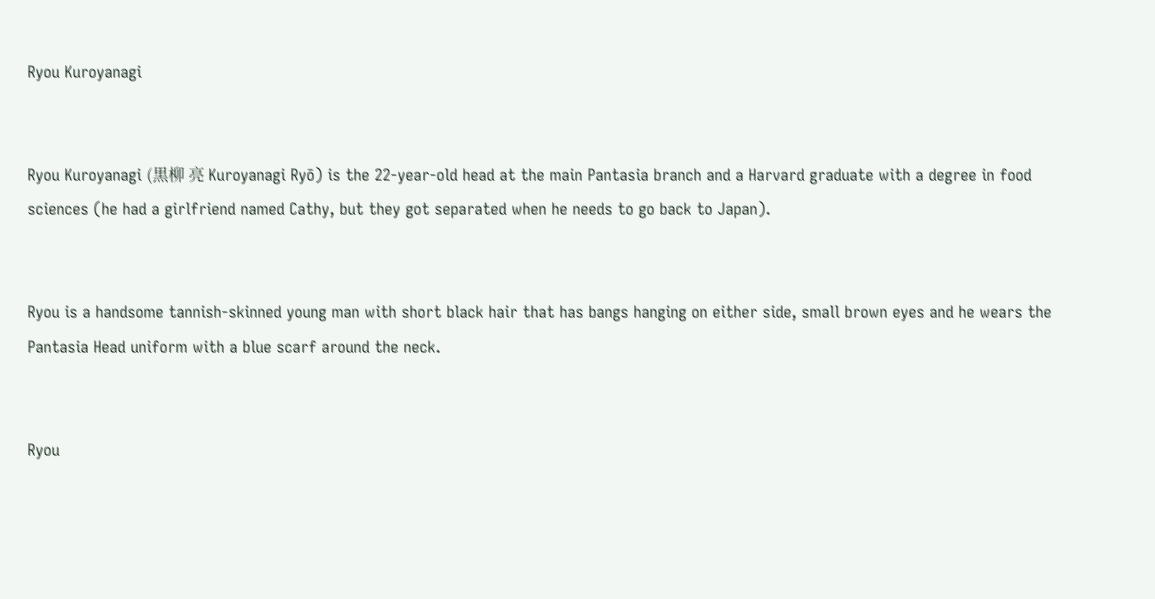Ryou Kuroyanagi


Ryou Kuroyanagi (黒柳 亮 Kuroyanagi Ryō) is the 22-year-old head at the main Pantasia branch and a Harvard graduate with a degree in food sciences (he had a girlfriend named Cathy, but they got separated when he needs to go back to Japan).


Ryou is a handsome tannish-skinned young man with short black hair that has bangs hanging on either side, small brown eyes and he wears the Pantasia Head uniform with a blue scarf around the neck.


Ryou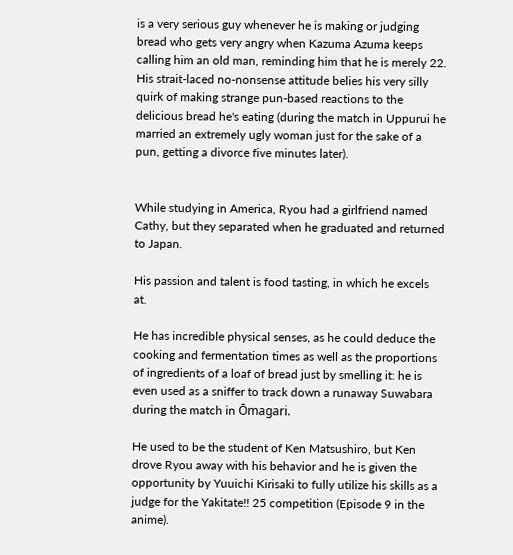is a very serious guy whenever he is making or judging bread who gets very angry when Kazuma Azuma keeps calling him an old man, reminding him that he is merely 22. His strait-laced no-nonsense attitude belies his very silly quirk of making strange pun-based reactions to the delicious bread he's eating (during the match in Uppurui he married an extremely ugly woman just for the sake of a pun, getting a divorce five minutes later).


While studying in America, Ryou had a girlfriend named Cathy, but they separated when he graduated and returned to Japan.

His passion and talent is food tasting, in which he excels at.

He has incredible physical senses, as he could deduce the cooking and fermentation times as well as the proportions of ingredients of a loaf of bread just by smelling it: he is even used as a sniffer to track down a runaway Suwabara during the match in Ōmagari.

He used to be the student of Ken Matsushiro, but Ken drove Ryou away with his behavior and he is given the opportunity by Yuuichi Kirisaki to fully utilize his skills as a judge for the Yakitate!! 25 competition (Episode 9 in the anime).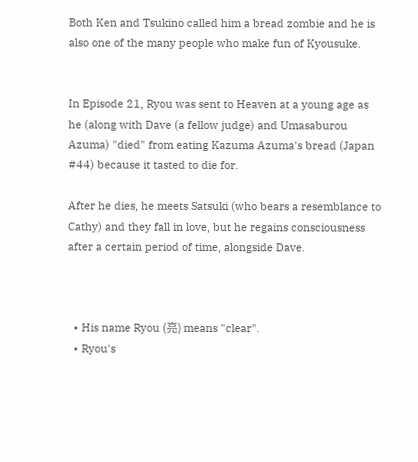Both Ken and Tsukino called him a bread zombie and he is also one of the many people who make fun of Kyousuke.


In Episode 21, Ryou was sent to Heaven at a young age as he (along with Dave (a fellow judge) and Umasaburou Azuma) "died" from eating Kazuma Azuma's bread (Japan #44) because it tasted to die for.

After he dies, he meets Satsuki (who bears a resemblance to Cathy) and they fall in love, but he regains consciousness after a certain period of time, alongside Dave.



  • His name Ryou (亮) means "clear".
  • Ryou's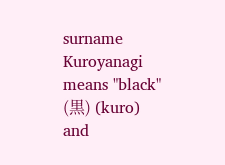surname Kuroyanagi means "black" (黒) (kuro) and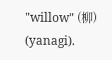"willow" (柳) (yanagi).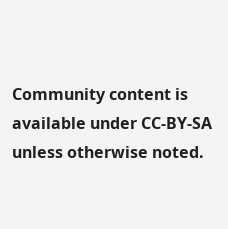Community content is available under CC-BY-SA unless otherwise noted.